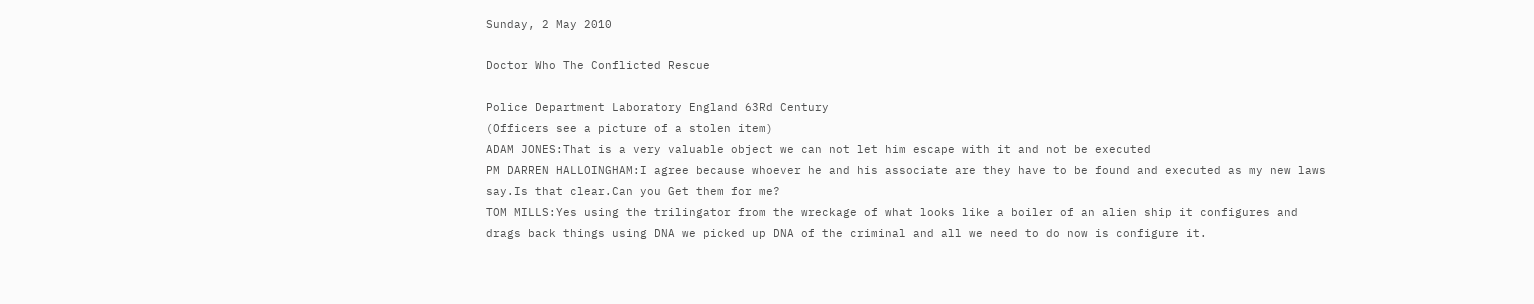Sunday, 2 May 2010

Doctor Who The Conflicted Rescue

Police Department Laboratory England 63Rd Century
(Officers see a picture of a stolen item)
ADAM JONES:That is a very valuable object we can not let him escape with it and not be executed
PM DARREN HALLOINGHAM:I agree because whoever he and his associate are they have to be found and executed as my new laws say.Is that clear.Can you Get them for me?
TOM MILLS:Yes using the trilingator from the wreckage of what looks like a boiler of an alien ship it configures and drags back things using DNA we picked up DNA of the criminal and all we need to do now is configure it.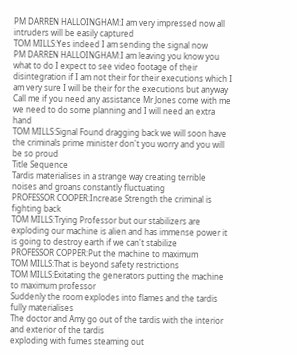PM DARREN HALLOINGHAM:I am very impressed now all intruders will be easily captured
TOM MILLS:Yes indeed I am sending the signal now
PM DARREN HALLOINGHAM:I am leaving you know you what to do I expect to see video footage of their disintegration if I am not their for their executions which I am very sure I will be their for the executions but anyway Call me if you need any assistance Mr Jones come with me we need to do some planning and I will need an extra hand
TOM MILLS:Signal Found dragging back we will soon have the criminals prime minister don't you worry and you will be so proud
Title Sequence
Tardis materialises in a strange way creating terrible noises and groans constantly fluctuating
PROFESSOR COOPER:Increase Strength the criminal is fighting back
TOM MILLS:Trying Professor but our stabilizers are exploding our machine is alien and has immense power it is going to destroy earth if we can't stabilize
PROFESSOR COPPER:Put the machine to maximum
TOM MILLS:That is beyond safety restrictions
TOM MILLS:Exitating the generators putting the machine to maximum professor
Suddenly the room explodes into flames and the tardis fully materialises
The doctor and Amy go out of the tardis with the interior and exterior of the tardis
exploding with fumes steaming out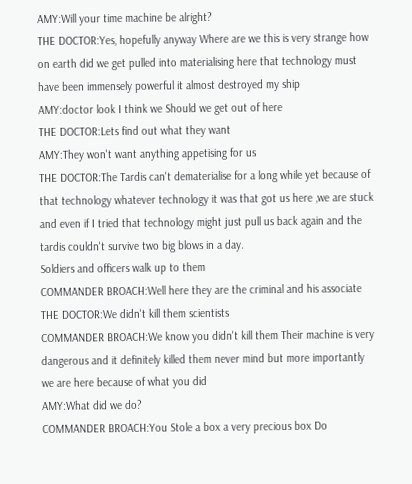AMY:Will your time machine be alright?
THE DOCTOR:Yes, hopefully anyway Where are we this is very strange how on earth did we get pulled into materialising here that technology must have been immensely powerful it almost destroyed my ship
AMY:doctor look I think we Should we get out of here
THE DOCTOR:Lets find out what they want
AMY:They won't want anything appetising for us
THE DOCTOR:The Tardis can't dematerialise for a long while yet because of that technology whatever technology it was that got us here ,we are stuck and even if I tried that technology might just pull us back again and the tardis couldn't survive two big blows in a day.
Soldiers and officers walk up to them
COMMANDER BROACH:Well here they are the criminal and his associate
THE DOCTOR:We didn't kill them scientists
COMMANDER BROACH:We know you didn't kill them Their machine is very dangerous and it definitely killed them never mind but more importantly we are here because of what you did
AMY:What did we do?
COMMANDER BROACH:You Stole a box a very precious box Do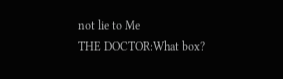not lie to Me
THE DOCTOR:What box?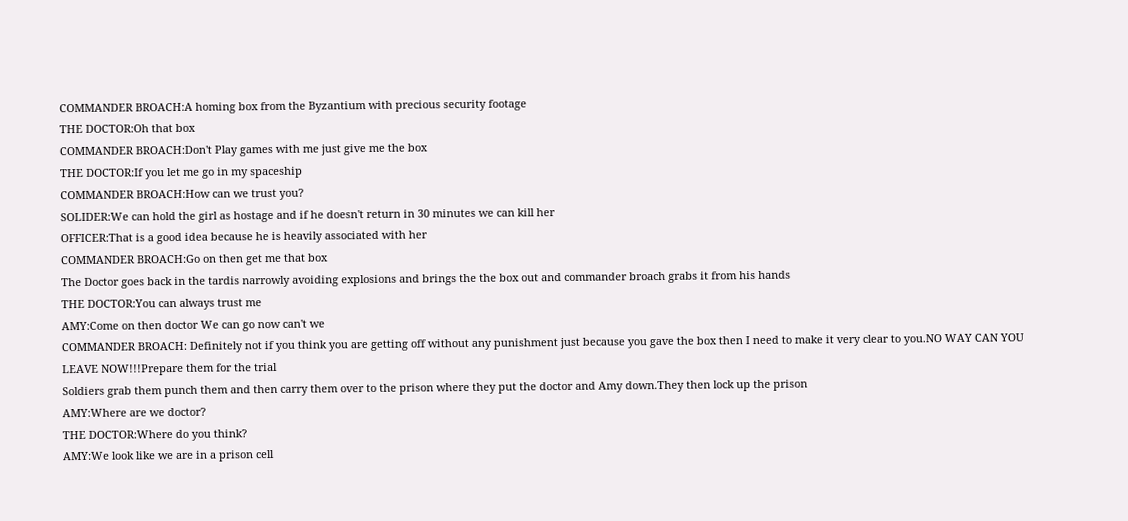COMMANDER BROACH:A homing box from the Byzantium with precious security footage
THE DOCTOR:Oh that box
COMMANDER BROACH:Don't Play games with me just give me the box
THE DOCTOR:If you let me go in my spaceship
COMMANDER BROACH:How can we trust you?
SOLIDER:We can hold the girl as hostage and if he doesn't return in 30 minutes we can kill her
OFFICER:That is a good idea because he is heavily associated with her
COMMANDER BROACH:Go on then get me that box
The Doctor goes back in the tardis narrowly avoiding explosions and brings the the box out and commander broach grabs it from his hands
THE DOCTOR:You can always trust me
AMY:Come on then doctor We can go now can't we
COMMANDER BROACH: Definitely not if you think you are getting off without any punishment just because you gave the box then I need to make it very clear to you.NO WAY CAN YOU LEAVE NOW!!!Prepare them for the trial
Soldiers grab them punch them and then carry them over to the prison where they put the doctor and Amy down.They then lock up the prison
AMY:Where are we doctor?
THE DOCTOR:Where do you think?
AMY:We look like we are in a prison cell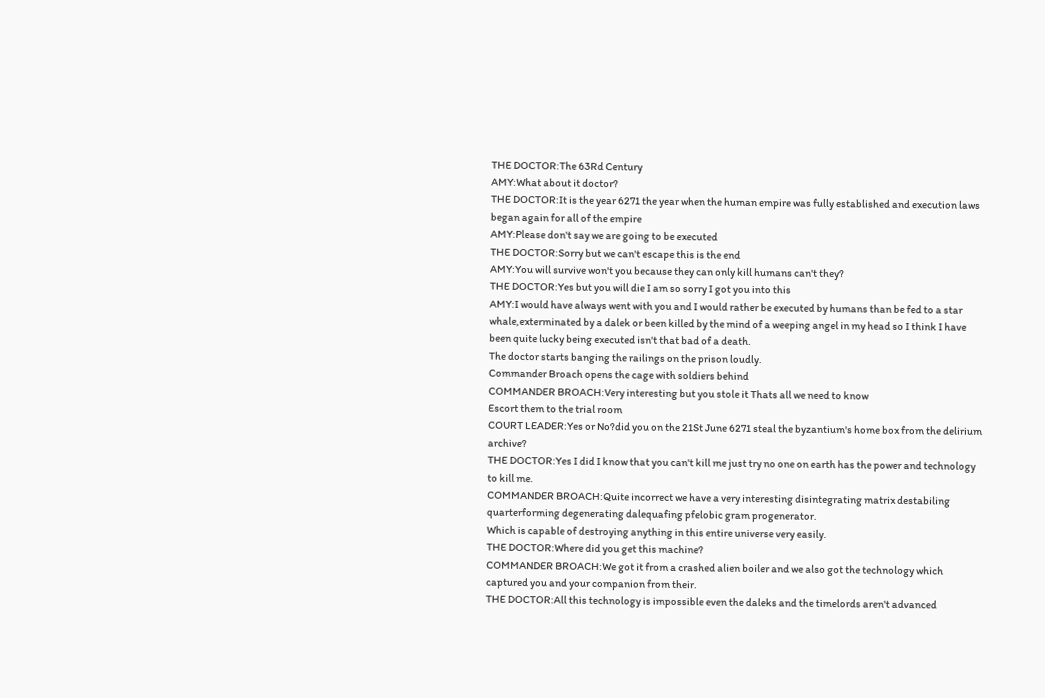THE DOCTOR:The 63Rd Century
AMY:What about it doctor?
THE DOCTOR:It is the year 6271 the year when the human empire was fully established and execution laws began again for all of the empire
AMY:Please don't say we are going to be executed
THE DOCTOR:Sorry but we can't escape this is the end
AMY:You will survive won't you because they can only kill humans can't they?
THE DOCTOR:Yes but you will die I am so sorry I got you into this
AMY:I would have always went with you and I would rather be executed by humans than be fed to a star whale,exterminated by a dalek or been killed by the mind of a weeping angel in my head so I think I have been quite lucky being executed isn't that bad of a death.
The doctor starts banging the railings on the prison loudly.
Commander Broach opens the cage with soldiers behind
COMMANDER BROACH:Very interesting but you stole it Thats all we need to know
Escort them to the trial room
COURT LEADER:Yes or No?did you on the 21St June 6271 steal the byzantium's home box from the delirium archive?
THE DOCTOR:Yes I did I know that you can't kill me just try no one on earth has the power and technology to kill me.
COMMANDER BROACH:Quite incorrect we have a very interesting disintegrating matrix destabiling quarterforming degenerating dalequafing pfelobic gram progenerator.
Which is capable of destroying anything in this entire universe very easily.
THE DOCTOR:Where did you get this machine?
COMMANDER BROACH:We got it from a crashed alien boiler and we also got the technology which captured you and your companion from their.
THE DOCTOR:All this technology is impossible even the daleks and the timelords aren't advanced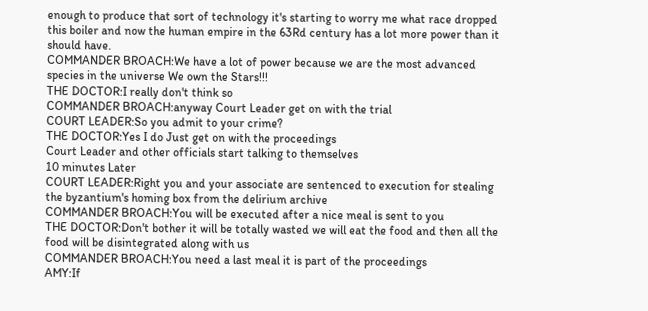enough to produce that sort of technology it's starting to worry me what race dropped this boiler and now the human empire in the 63Rd century has a lot more power than it should have.
COMMANDER BROACH:We have a lot of power because we are the most advanced species in the universe We own the Stars!!!
THE DOCTOR:I really don't think so
COMMANDER BROACH:anyway Court Leader get on with the trial
COURT LEADER:So you admit to your crime?
THE DOCTOR:Yes I do Just get on with the proceedings
Court Leader and other officials start talking to themselves
10 minutes Later
COURT LEADER:Right you and your associate are sentenced to execution for stealing the byzantium's homing box from the delirium archive
COMMANDER BROACH:You will be executed after a nice meal is sent to you
THE DOCTOR:Don't bother it will be totally wasted we will eat the food and then all the food will be disintegrated along with us
COMMANDER BROACH:You need a last meal it is part of the proceedings
AMY:If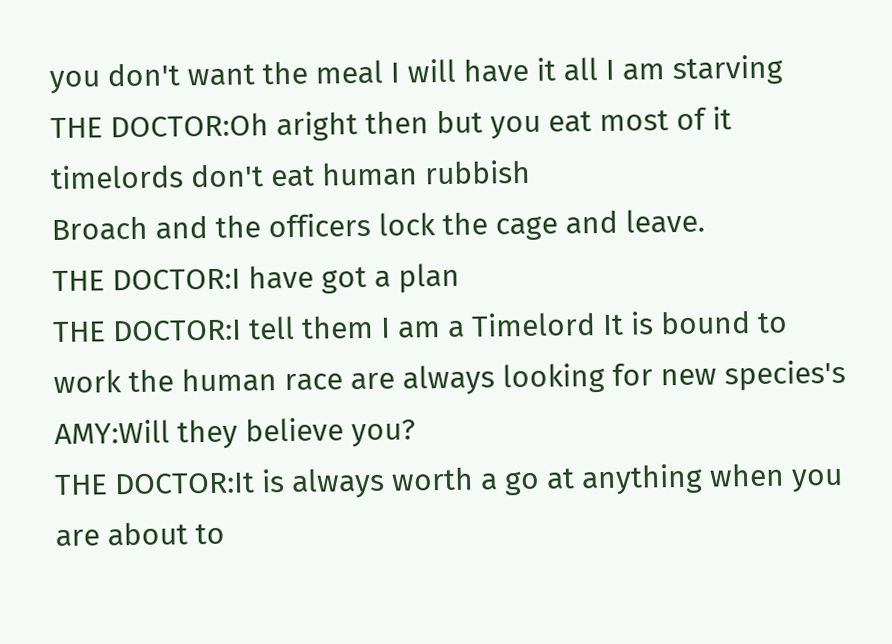you don't want the meal I will have it all I am starving
THE DOCTOR:Oh aright then but you eat most of it timelords don't eat human rubbish
Broach and the officers lock the cage and leave.
THE DOCTOR:I have got a plan
THE DOCTOR:I tell them I am a Timelord It is bound to work the human race are always looking for new species's
AMY:Will they believe you?
THE DOCTOR:It is always worth a go at anything when you are about to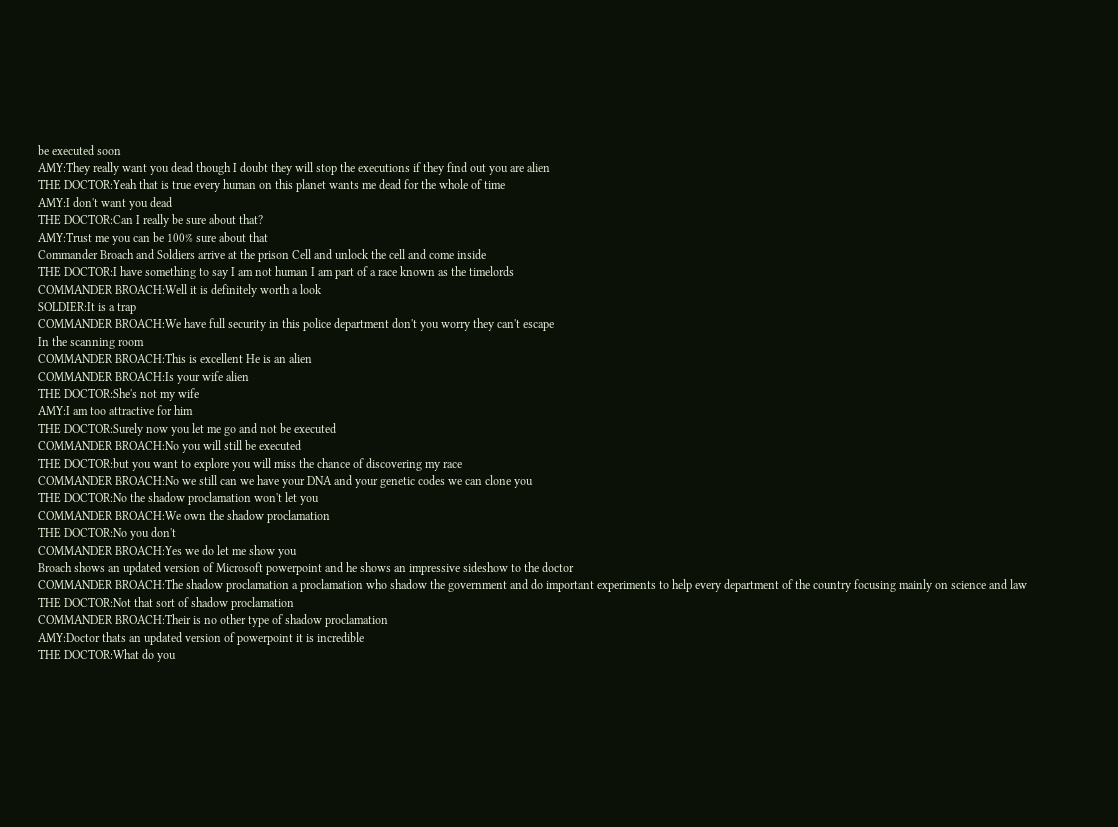be executed soon
AMY:They really want you dead though I doubt they will stop the executions if they find out you are alien
THE DOCTOR:Yeah that is true every human on this planet wants me dead for the whole of time
AMY:I don't want you dead
THE DOCTOR:Can I really be sure about that?
AMY:Trust me you can be 100% sure about that
Commander Broach and Soldiers arrive at the prison Cell and unlock the cell and come inside
THE DOCTOR:I have something to say I am not human I am part of a race known as the timelords
COMMANDER BROACH:Well it is definitely worth a look
SOLDIER:It is a trap
COMMANDER BROACH:We have full security in this police department don't you worry they can't escape
In the scanning room
COMMANDER BROACH:This is excellent He is an alien
COMMANDER BROACH:Is your wife alien
THE DOCTOR:She's not my wife
AMY:I am too attractive for him
THE DOCTOR:Surely now you let me go and not be executed
COMMANDER BROACH:No you will still be executed
THE DOCTOR:but you want to explore you will miss the chance of discovering my race
COMMANDER BROACH:No we still can we have your DNA and your genetic codes we can clone you
THE DOCTOR:No the shadow proclamation won't let you
COMMANDER BROACH:We own the shadow proclamation
THE DOCTOR:No you don't
COMMANDER BROACH:Yes we do let me show you
Broach shows an updated version of Microsoft powerpoint and he shows an impressive sideshow to the doctor
COMMANDER BROACH:The shadow proclamation a proclamation who shadow the government and do important experiments to help every department of the country focusing mainly on science and law
THE DOCTOR:Not that sort of shadow proclamation
COMMANDER BROACH:Their is no other type of shadow proclamation
AMY:Doctor thats an updated version of powerpoint it is incredible
THE DOCTOR:What do you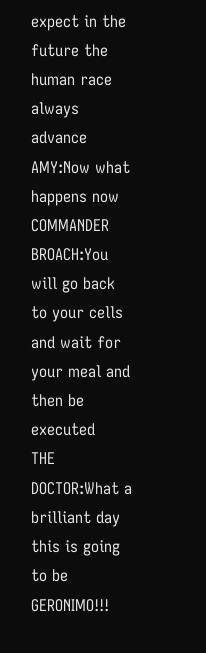expect in the future the human race always advance
AMY:Now what happens now
COMMANDER BROACH:You will go back to your cells and wait for your meal and then be executed
THE DOCTOR:What a brilliant day this is going to be GERONIMO!!!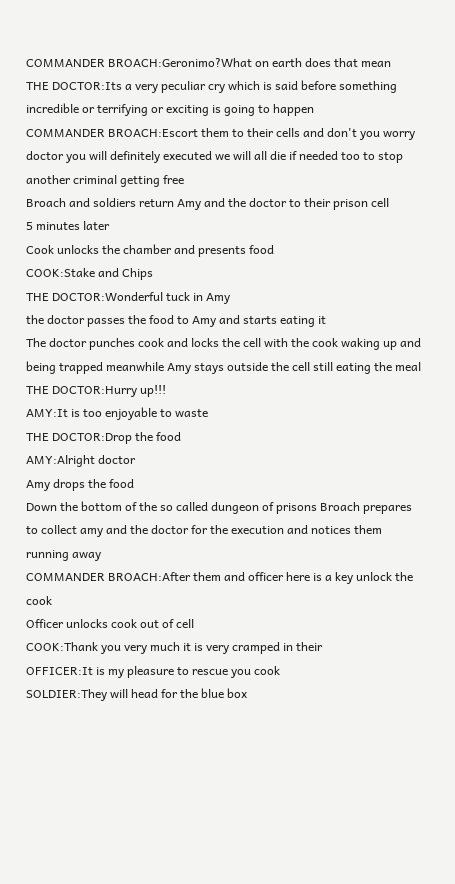COMMANDER BROACH:Geronimo?What on earth does that mean
THE DOCTOR:Its a very peculiar cry which is said before something incredible or terrifying or exciting is going to happen
COMMANDER BROACH:Escort them to their cells and don't you worry doctor you will definitely executed we will all die if needed too to stop another criminal getting free
Broach and soldiers return Amy and the doctor to their prison cell
5 minutes later
Cook unlocks the chamber and presents food
COOK:Stake and Chips
THE DOCTOR:Wonderful tuck in Amy
the doctor passes the food to Amy and starts eating it
The doctor punches cook and locks the cell with the cook waking up and being trapped meanwhile Amy stays outside the cell still eating the meal
THE DOCTOR:Hurry up!!!
AMY:It is too enjoyable to waste
THE DOCTOR:Drop the food
AMY:Alright doctor
Amy drops the food
Down the bottom of the so called dungeon of prisons Broach prepares to collect amy and the doctor for the execution and notices them running away
COMMANDER BROACH:After them and officer here is a key unlock the cook
Officer unlocks cook out of cell
COOK:Thank you very much it is very cramped in their
OFFICER:It is my pleasure to rescue you cook
SOLDIER:They will head for the blue box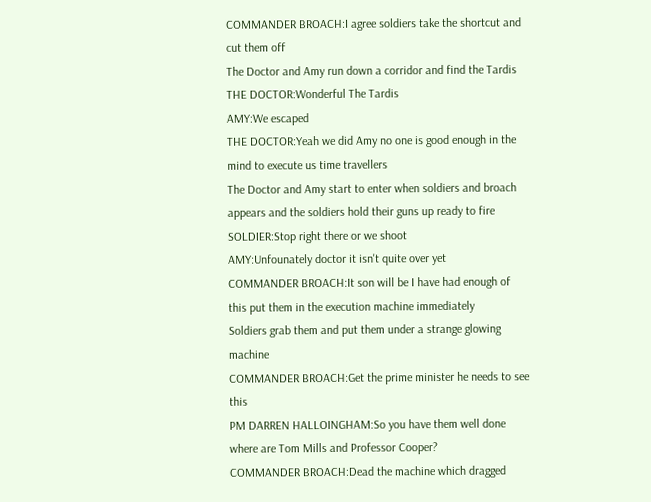COMMANDER BROACH:I agree soldiers take the shortcut and cut them off
The Doctor and Amy run down a corridor and find the Tardis
THE DOCTOR:Wonderful The Tardis
AMY:We escaped
THE DOCTOR:Yeah we did Amy no one is good enough in the mind to execute us time travellers
The Doctor and Amy start to enter when soldiers and broach appears and the soldiers hold their guns up ready to fire
SOLDIER:Stop right there or we shoot
AMY:Unfounately doctor it isn't quite over yet
COMMANDER BROACH:It son will be I have had enough of this put them in the execution machine immediately
Soldiers grab them and put them under a strange glowing machine
COMMANDER BROACH:Get the prime minister he needs to see this
PM DARREN HALLOINGHAM:So you have them well done where are Tom Mills and Professor Cooper?
COMMANDER BROACH:Dead the machine which dragged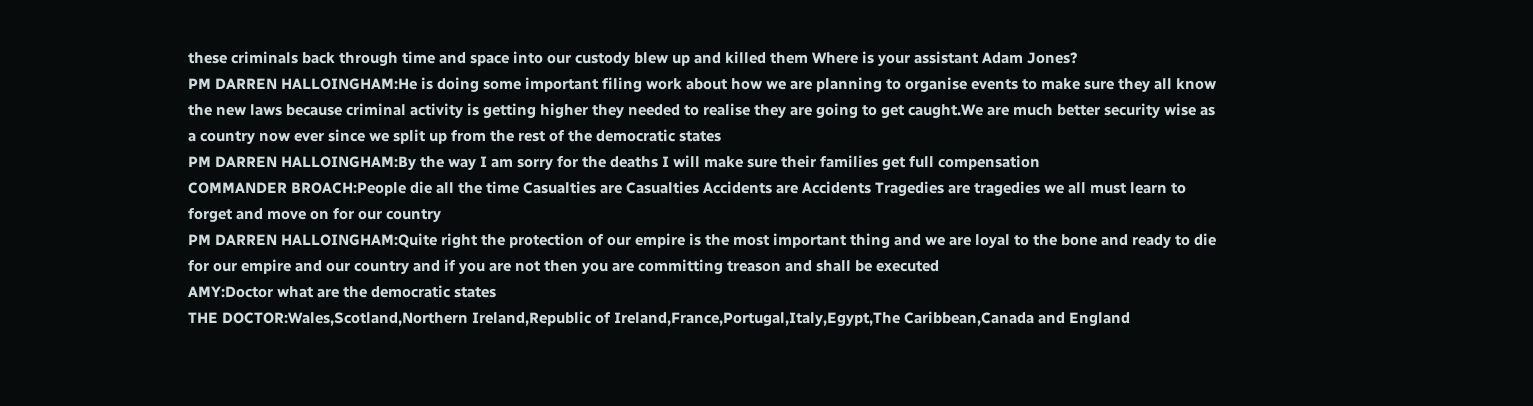these criminals back through time and space into our custody blew up and killed them Where is your assistant Adam Jones?
PM DARREN HALLOINGHAM:He is doing some important filing work about how we are planning to organise events to make sure they all know the new laws because criminal activity is getting higher they needed to realise they are going to get caught.We are much better security wise as a country now ever since we split up from the rest of the democratic states
PM DARREN HALLOINGHAM:By the way I am sorry for the deaths I will make sure their families get full compensation
COMMANDER BROACH:People die all the time Casualties are Casualties Accidents are Accidents Tragedies are tragedies we all must learn to forget and move on for our country
PM DARREN HALLOINGHAM:Quite right the protection of our empire is the most important thing and we are loyal to the bone and ready to die for our empire and our country and if you are not then you are committing treason and shall be executed
AMY:Doctor what are the democratic states
THE DOCTOR:Wales,Scotland,Northern Ireland,Republic of Ireland,France,Portugal,Italy,Egypt,The Caribbean,Canada and England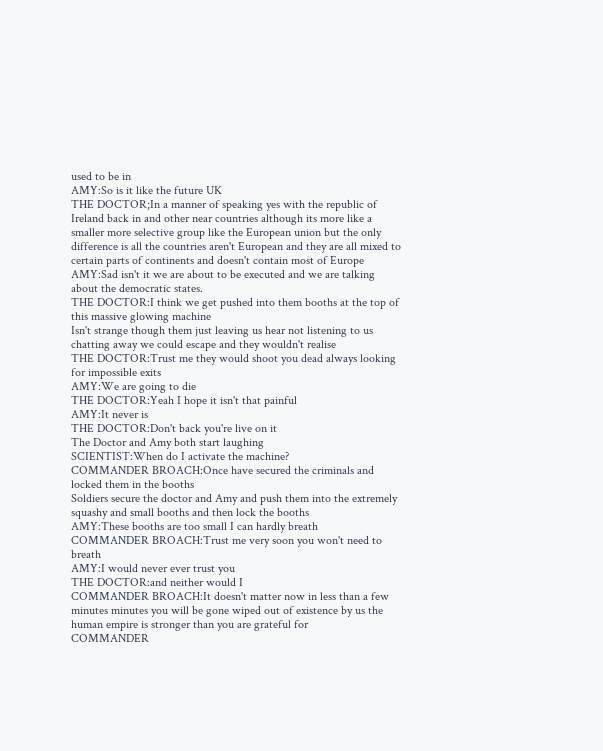used to be in
AMY:So is it like the future UK
THE DOCTOR;In a manner of speaking yes with the republic of Ireland back in and other near countries although its more like a smaller more selective group like the European union but the only difference is all the countries aren't European and they are all mixed to certain parts of continents and doesn't contain most of Europe
AMY:Sad isn't it we are about to be executed and we are talking about the democratic states.
THE DOCTOR:I think we get pushed into them booths at the top of this massive glowing machine
Isn't strange though them just leaving us hear not listening to us chatting away we could escape and they wouldn't realise
THE DOCTOR:Trust me they would shoot you dead always looking for impossible exits
AMY:We are going to die
THE DOCTOR:Yeah I hope it isn't that painful
AMY:It never is
THE DOCTOR:Don't back you're live on it
The Doctor and Amy both start laughing
SCIENTIST:When do I activate the machine?
COMMANDER BROACH:Once have secured the criminals and locked them in the booths
Soldiers secure the doctor and Amy and push them into the extremely squashy and small booths and then lock the booths
AMY:These booths are too small I can hardly breath
COMMANDER BROACH:Trust me very soon you won't need to breath
AMY:I would never ever trust you
THE DOCTOR:and neither would I
COMMANDER BROACH:It doesn't matter now in less than a few minutes minutes you will be gone wiped out of existence by us the human empire is stronger than you are grateful for
COMMANDER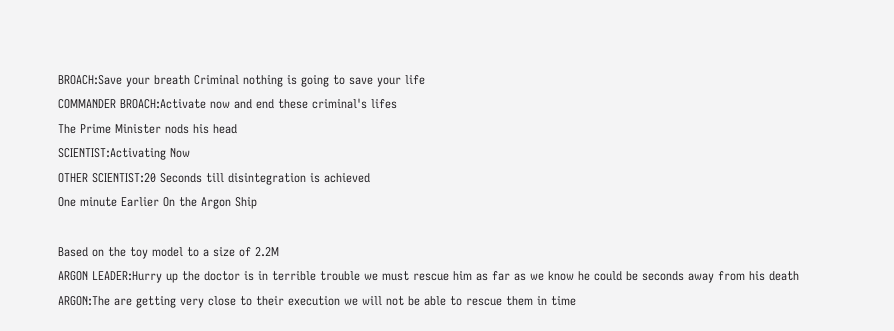BROACH:Save your breath Criminal nothing is going to save your life
COMMANDER BROACH:Activate now and end these criminal's lifes
The Prime Minister nods his head
SCIENTIST:Activating Now
OTHER SCIENTIST:20 Seconds till disintegration is achieved
One minute Earlier On the Argon Ship

Based on the toy model to a size of 2.2M
ARGON LEADER:Hurry up the doctor is in terrible trouble we must rescue him as far as we know he could be seconds away from his death
ARGON:The are getting very close to their execution we will not be able to rescue them in time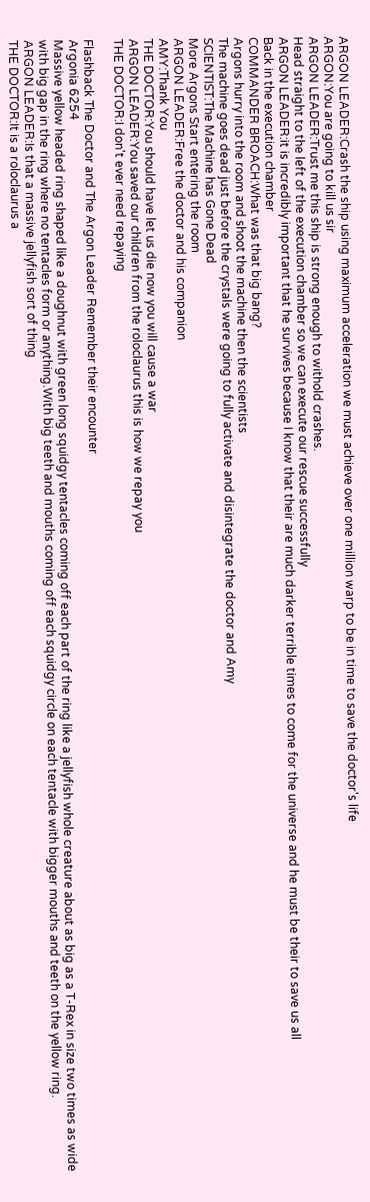ARGON LEADER:Crash the ship using maximum acceleration we must achieve over one million warp to be in time to save the doctor's life
ARGON:You are going to kill us sir
ARGON LEADER:Trust me this ship is strong enough to withold crashes.
Head straight to the left of the execution chamber so we can execute our rescue successfully
ARGON LEADER:it is incredibly important that he survives because I know that their are much darker terrible times to come for the universe and he must be their to save us all
Back in the execution chamber
COMMANDER BROACH:What was that big bang?
Argons hurry into the room and shoot the machine then the scientists
The machine goes dead just before the crystals were going to fully activate and disintegrate the doctor and Amy
SCIENTIST:The Machine has Gone Dead
More Argons Start entering the room
ARGON LEADER:Free the doctor and his companion
AMY:Thank You
THE DOCTOR:You should have let us die now you will cause a war
ARGON LEADER:You saved our children from the roloclaurus this is how we repay you
THE DOCTOR:I don't ever need repaying

Flashback The Doctor and The Argon Leader Remember their encounter
Argonia 6254
Massive yellow headed ring shaped like a doughnut with green long squidgy tentacles coming off each part of the ring like a jellyfish whole creature about as big as a T-Rex in size two times as wide with big gap in the ring where no tentacles form or anything.With big teeth and mouths coming off each squidgy circle on each tentacle with bigger mouths and teeth on the yellow ring.
ARGON LEADER:Is that a massive jellyfish sort of thing
THE DOCTOR:It is a roloclaurus a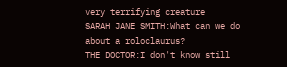very terrifying creature
SARAH JANE SMITH:What can we do about a roloclaurus?
THE DOCTOR:I don't know still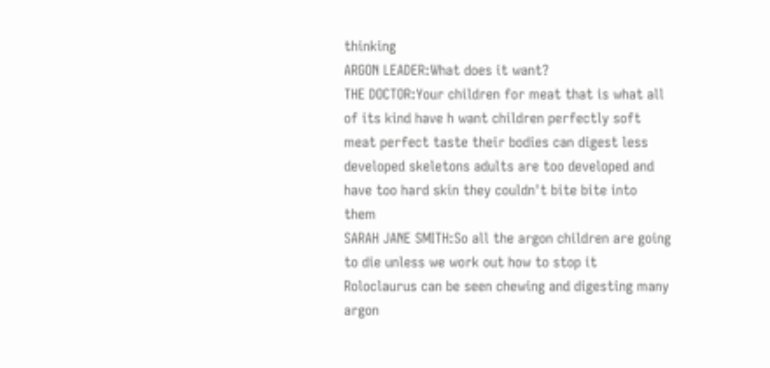thinking
ARGON LEADER:What does it want?
THE DOCTOR:Your children for meat that is what all of its kind have h want children perfectly soft meat perfect taste their bodies can digest less developed skeletons adults are too developed and have too hard skin they couldn't bite bite into them
SARAH JANE SMITH:So all the argon children are going to die unless we work out how to stop it
Roloclaurus can be seen chewing and digesting many argon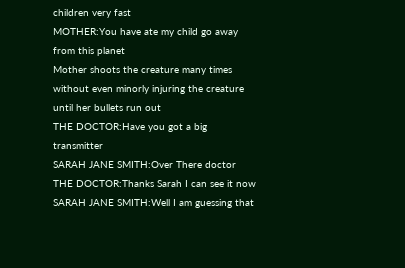children very fast
MOTHER:You have ate my child go away from this planet
Mother shoots the creature many times without even minorly injuring the creature until her bullets run out
THE DOCTOR:Have you got a big transmitter
SARAH JANE SMITH:Over There doctor
THE DOCTOR:Thanks Sarah I can see it now
SARAH JANE SMITH:Well I am guessing that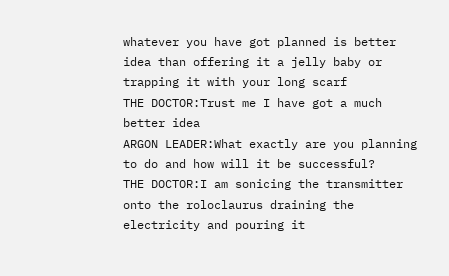whatever you have got planned is better idea than offering it a jelly baby or trapping it with your long scarf
THE DOCTOR:Trust me I have got a much better idea
ARGON LEADER:What exactly are you planning to do and how will it be successful?
THE DOCTOR:I am sonicing the transmitter onto the roloclaurus draining the electricity and pouring it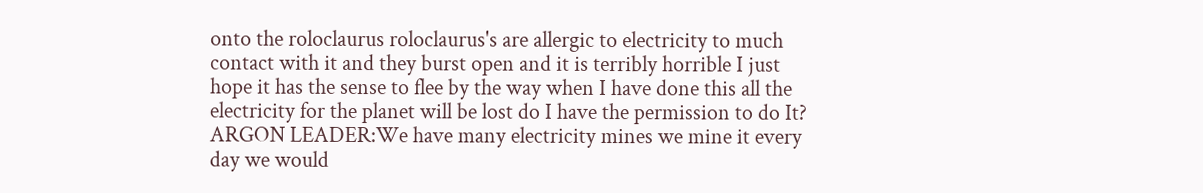onto the roloclaurus roloclaurus's are allergic to electricity to much contact with it and they burst open and it is terribly horrible I just hope it has the sense to flee by the way when I have done this all the electricity for the planet will be lost do I have the permission to do It?
ARGON LEADER:We have many electricity mines we mine it every day we would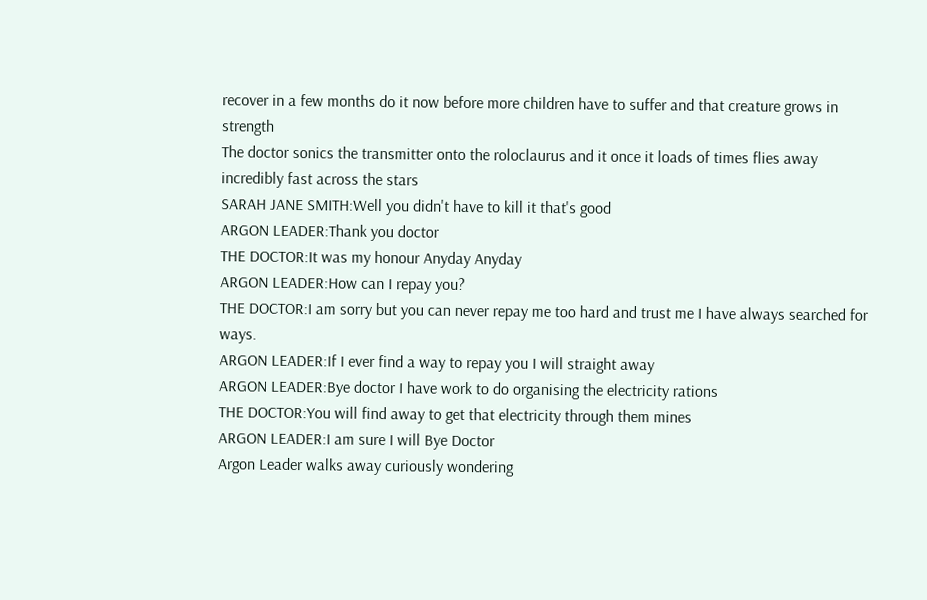recover in a few months do it now before more children have to suffer and that creature grows in strength
The doctor sonics the transmitter onto the roloclaurus and it once it loads of times flies away incredibly fast across the stars
SARAH JANE SMITH:Well you didn't have to kill it that's good
ARGON LEADER:Thank you doctor
THE DOCTOR:It was my honour Anyday Anyday
ARGON LEADER:How can I repay you?
THE DOCTOR:I am sorry but you can never repay me too hard and trust me I have always searched for ways.
ARGON LEADER:If I ever find a way to repay you I will straight away
ARGON LEADER:Bye doctor I have work to do organising the electricity rations
THE DOCTOR:You will find away to get that electricity through them mines
ARGON LEADER:I am sure I will Bye Doctor
Argon Leader walks away curiously wondering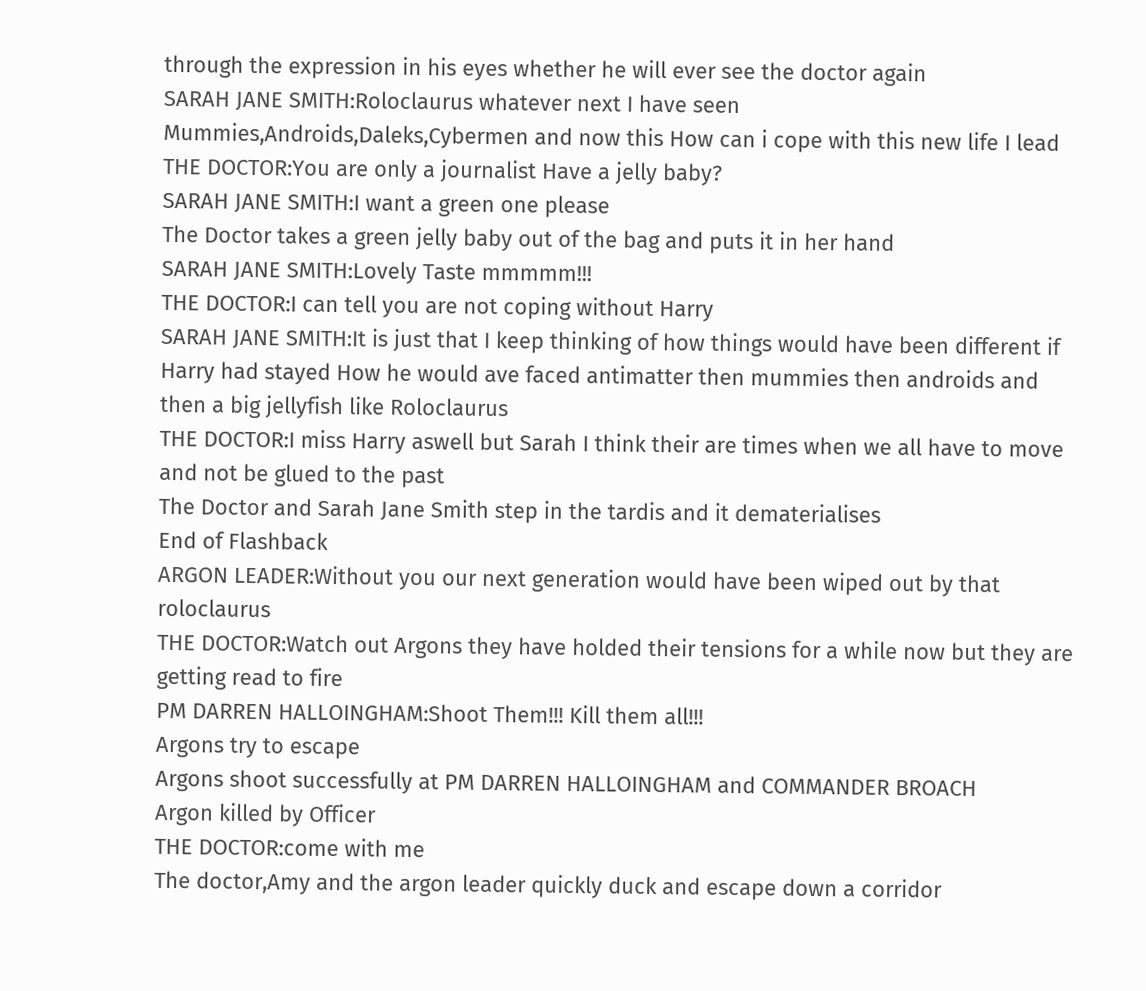through the expression in his eyes whether he will ever see the doctor again
SARAH JANE SMITH:Roloclaurus whatever next I have seen Mummies,Androids,Daleks,Cybermen and now this How can i cope with this new life I lead
THE DOCTOR:You are only a journalist Have a jelly baby?
SARAH JANE SMITH:I want a green one please
The Doctor takes a green jelly baby out of the bag and puts it in her hand
SARAH JANE SMITH:Lovely Taste mmmmm!!!
THE DOCTOR:I can tell you are not coping without Harry
SARAH JANE SMITH:It is just that I keep thinking of how things would have been different if Harry had stayed How he would ave faced antimatter then mummies then androids and then a big jellyfish like Roloclaurus
THE DOCTOR:I miss Harry aswell but Sarah I think their are times when we all have to move and not be glued to the past
The Doctor and Sarah Jane Smith step in the tardis and it dematerialises
End of Flashback
ARGON LEADER:Without you our next generation would have been wiped out by that roloclaurus
THE DOCTOR:Watch out Argons they have holded their tensions for a while now but they are getting read to fire
PM DARREN HALLOINGHAM:Shoot Them!!! Kill them all!!!
Argons try to escape
Argons shoot successfully at PM DARREN HALLOINGHAM and COMMANDER BROACH
Argon killed by Officer
THE DOCTOR:come with me
The doctor,Amy and the argon leader quickly duck and escape down a corridor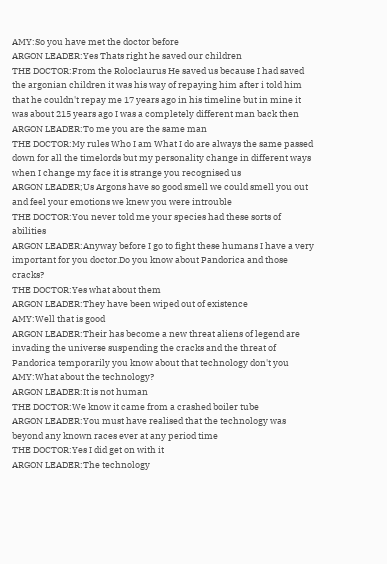AMY:So you have met the doctor before
ARGON LEADER:Yes Thats right he saved our children
THE DOCTOR:From the Roloclaurus He saved us because I had saved the argonian children it was his way of repaying him after i told him that he couldn't repay me 17 years ago in his timeline but in mine it was about 215 years ago I was a completely different man back then
ARGON LEADER:To me you are the same man
THE DOCTOR:My rules Who I am What I do are always the same passed down for all the timelords but my personality change in different ways when I change my face it is strange you recognised us
ARGON LEADER;Us Argons have so good smell we could smell you out and feel your emotions we knew you were introuble
THE DOCTOR:You never told me your species had these sorts of abilities
ARGON LEADER:Anyway before I go to fight these humans I have a very important for you doctor.Do you know about Pandorica and those cracks?
THE DOCTOR:Yes what about them
ARGON LEADER:They have been wiped out of existence
AMY:Well that is good
ARGON LEADER:Their has become a new threat aliens of legend are invading the universe suspending the cracks and the threat of Pandorica temporarily you know about that technology don't you
AMY:What about the technology?
ARGON LEADER:It is not human
THE DOCTOR:We know it came from a crashed boiler tube
ARGON LEADER:You must have realised that the technology was beyond any known races ever at any period time
THE DOCTOR:Yes I did get on with it
ARGON LEADER:The technology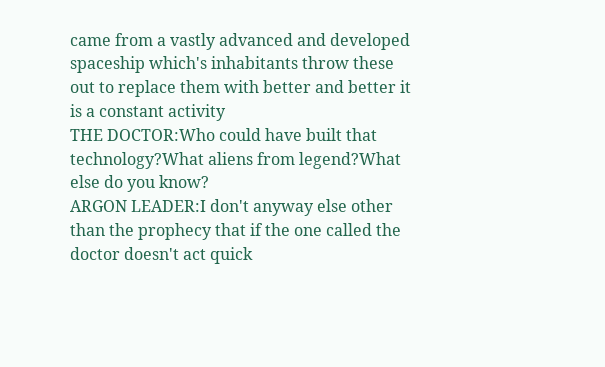came from a vastly advanced and developed spaceship which's inhabitants throw these out to replace them with better and better it is a constant activity
THE DOCTOR:Who could have built that technology?What aliens from legend?What else do you know?
ARGON LEADER:I don't anyway else other than the prophecy that if the one called the doctor doesn't act quick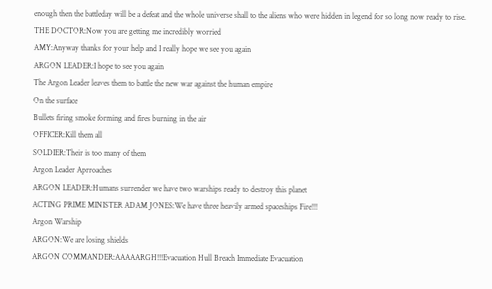enough then the battleday will be a defeat and the whole universe shall to the aliens who were hidden in legend for so long now ready to rise.
THE DOCTOR:Now you are getting me incredibly worried
AMY:Anyway thanks for your help and I really hope we see you again
ARGON LEADER:I hope to see you again
The Argon Leader leaves them to battle the new war against the human empire
On the surface
Bullets firing smoke forming and fires burning in the air
OFFICER:Kill them all
SOLDIER:Their is too many of them
Argon Leader Aprroaches
ARGON LEADER:Humans surrender we have two warships ready to destroy this planet
ACTING PRIME MINISTER ADAM JONES:We have three heavily armed spaceships Fire!!!
Argon Warship
ARGON:We are losing shields
ARGON COMMANDER:AAAAARGH!!!Evacuation Hull Breach Immediate Evacuation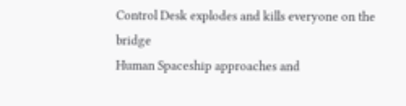Control Desk explodes and kills everyone on the bridge
Human Spaceship approaches and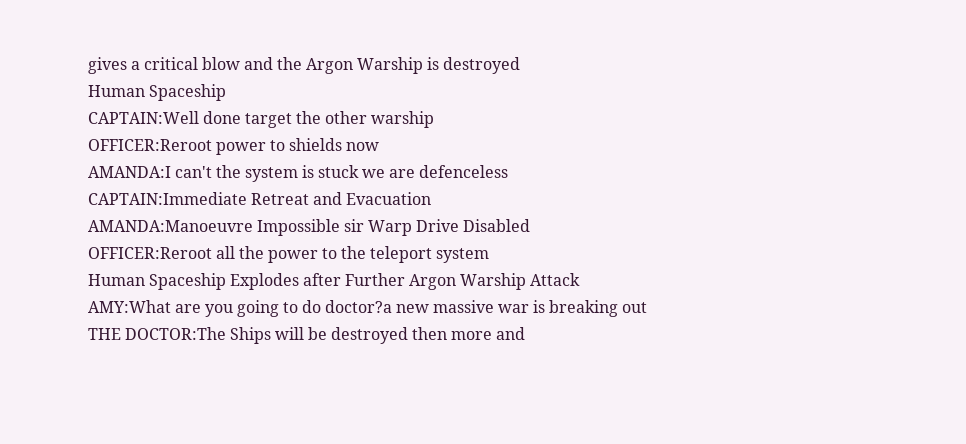gives a critical blow and the Argon Warship is destroyed
Human Spaceship
CAPTAIN:Well done target the other warship
OFFICER:Reroot power to shields now
AMANDA:I can't the system is stuck we are defenceless
CAPTAIN:Immediate Retreat and Evacuation
AMANDA:Manoeuvre Impossible sir Warp Drive Disabled
OFFICER:Reroot all the power to the teleport system
Human Spaceship Explodes after Further Argon Warship Attack
AMY:What are you going to do doctor?a new massive war is breaking out
THE DOCTOR:The Ships will be destroyed then more and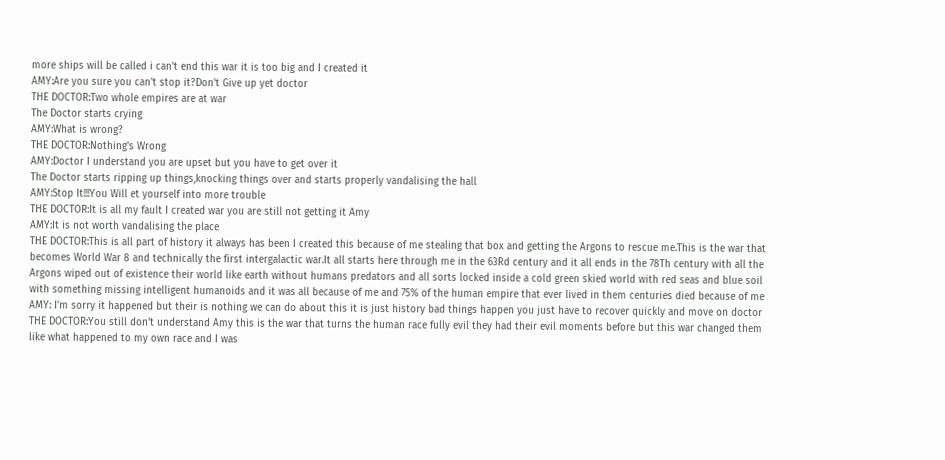more ships will be called i can't end this war it is too big and I created it
AMY:Are you sure you can't stop it?Don't Give up yet doctor
THE DOCTOR:Two whole empires are at war
The Doctor starts crying
AMY:What is wrong?
THE DOCTOR:Nothing's Wrong
AMY:Doctor I understand you are upset but you have to get over it
The Doctor starts ripping up things,knocking things over and starts properly vandalising the hall
AMY:Stop It!!!You Will et yourself into more trouble
THE DOCTOR:It is all my fault I created war you are still not getting it Amy
AMY:It is not worth vandalising the place
THE DOCTOR:This is all part of history it always has been I created this because of me stealing that box and getting the Argons to rescue me.This is the war that becomes World War 8 and technically the first intergalactic war.It all starts here through me in the 63Rd century and it all ends in the 78Th century with all the Argons wiped out of existence their world like earth without humans predators and all sorts locked inside a cold green skied world with red seas and blue soil with something missing intelligent humanoids and it was all because of me and 75% of the human empire that ever lived in them centuries died because of me
AMY: I'm sorry it happened but their is nothing we can do about this it is just history bad things happen you just have to recover quickly and move on doctor
THE DOCTOR:You still don't understand Amy this is the war that turns the human race fully evil they had their evil moments before but this war changed them like what happened to my own race and I was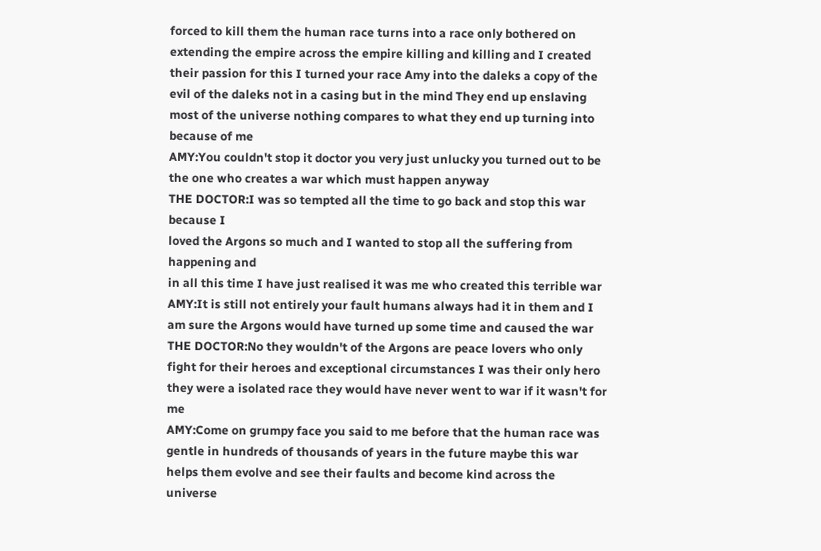forced to kill them the human race turns into a race only bothered on extending the empire across the empire killing and killing and I created their passion for this I turned your race Amy into the daleks a copy of the evil of the daleks not in a casing but in the mind They end up enslaving most of the universe nothing compares to what they end up turning into because of me
AMY:You couldn't stop it doctor you very just unlucky you turned out to be the one who creates a war which must happen anyway
THE DOCTOR:I was so tempted all the time to go back and stop this war because I
loved the Argons so much and I wanted to stop all the suffering from happening and
in all this time I have just realised it was me who created this terrible war
AMY:It is still not entirely your fault humans always had it in them and I am sure the Argons would have turned up some time and caused the war
THE DOCTOR:No they wouldn't of the Argons are peace lovers who only fight for their heroes and exceptional circumstances I was their only hero they were a isolated race they would have never went to war if it wasn't for me
AMY:Come on grumpy face you said to me before that the human race was gentle in hundreds of thousands of years in the future maybe this war helps them evolve and see their faults and become kind across the universe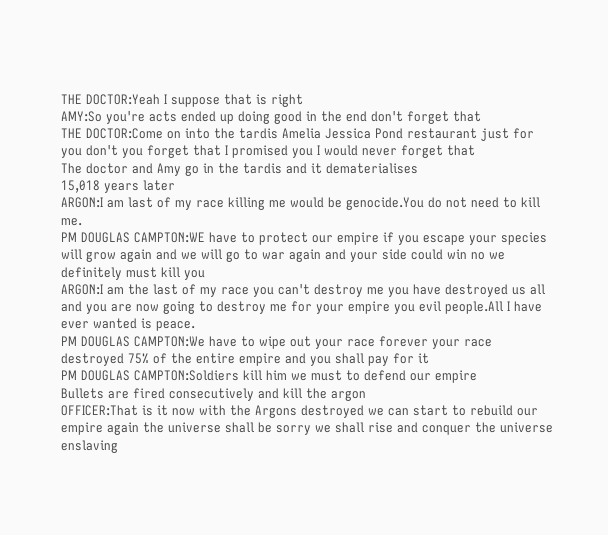THE DOCTOR:Yeah I suppose that is right
AMY:So you're acts ended up doing good in the end don't forget that
THE DOCTOR:Come on into the tardis Amelia Jessica Pond restaurant just for you don't you forget that I promised you I would never forget that
The doctor and Amy go in the tardis and it dematerialises
15,018 years later
ARGON:I am last of my race killing me would be genocide.You do not need to kill me.
PM DOUGLAS CAMPTON:WE have to protect our empire if you escape your species will grow again and we will go to war again and your side could win no we definitely must kill you
ARGON:I am the last of my race you can't destroy me you have destroyed us all and you are now going to destroy me for your empire you evil people.All I have ever wanted is peace.
PM DOUGLAS CAMPTON:We have to wipe out your race forever your race destroyed 75% of the entire empire and you shall pay for it
PM DOUGLAS CAMPTON:Soldiers kill him we must to defend our empire
Bullets are fired consecutively and kill the argon
OFFICER:That is it now with the Argons destroyed we can start to rebuild our empire again the universe shall be sorry we shall rise and conquer the universe enslaving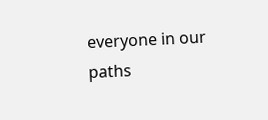everyone in our paths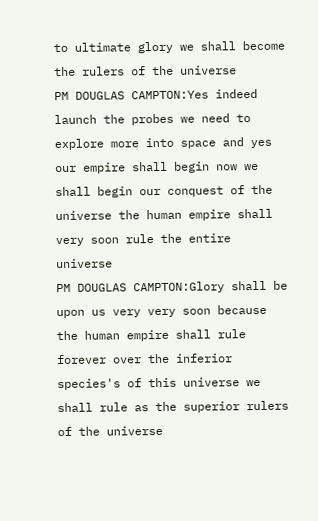to ultimate glory we shall become the rulers of the universe
PM DOUGLAS CAMPTON:Yes indeed launch the probes we need to explore more into space and yes our empire shall begin now we shall begin our conquest of the universe the human empire shall very soon rule the entire universe
PM DOUGLAS CAMPTON:Glory shall be upon us very very soon because the human empire shall rule forever over the inferior species's of this universe we shall rule as the superior rulers of the universe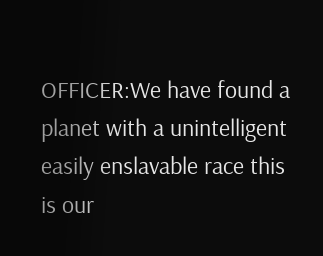OFFICER:We have found a planet with a unintelligent easily enslavable race this is our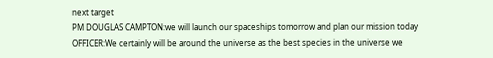next target
PM DOUGLAS CAMPTON:we will launch our spaceships tomorrow and plan our mission today
OFFICER:We certainly will be around the universe as the best species in the universe we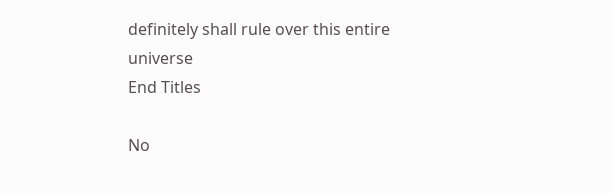definitely shall rule over this entire universe
End Titles

No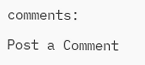comments:

Post a Comment